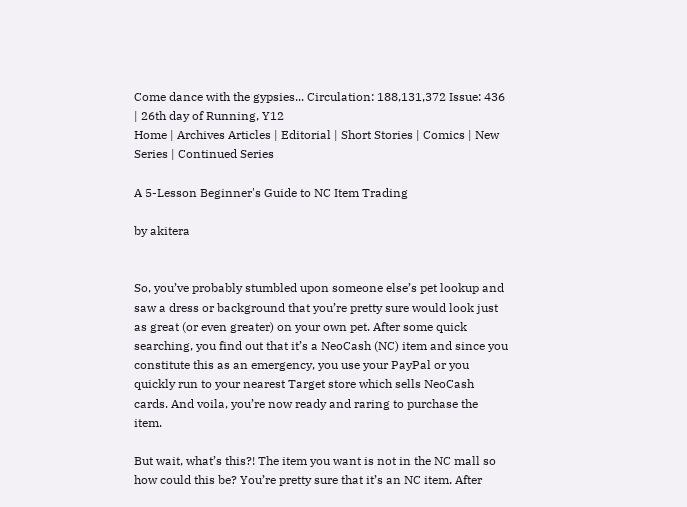Come dance with the gypsies... Circulation: 188,131,372 Issue: 436 | 26th day of Running, Y12
Home | Archives Articles | Editorial | Short Stories | Comics | New Series | Continued Series

A 5-Lesson Beginner's Guide to NC Item Trading

by akitera


So, you’ve probably stumbled upon someone else’s pet lookup and saw a dress or background that you’re pretty sure would look just as great (or even greater) on your own pet. After some quick searching, you find out that it’s a NeoCash (NC) item and since you constitute this as an emergency, you use your PayPal or you quickly run to your nearest Target store which sells NeoCash cards. And voila, you’re now ready and raring to purchase the item.

But wait, what’s this?! The item you want is not in the NC mall so how could this be? You’re pretty sure that it’s an NC item. After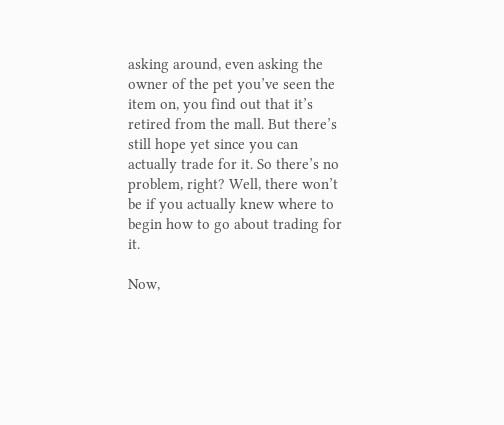asking around, even asking the owner of the pet you’ve seen the item on, you find out that it’s retired from the mall. But there’s still hope yet since you can actually trade for it. So there’s no problem, right? Well, there won’t be if you actually knew where to begin how to go about trading for it.

Now,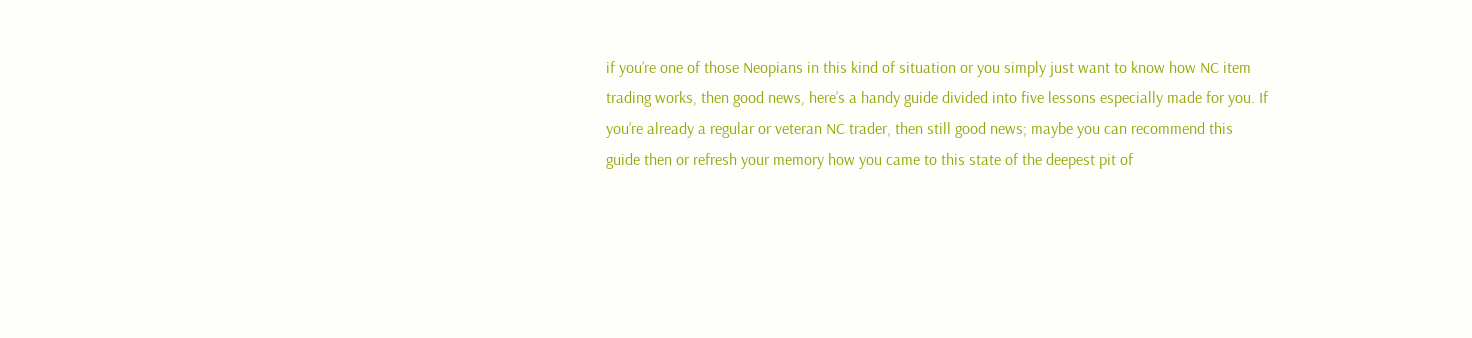if you’re one of those Neopians in this kind of situation or you simply just want to know how NC item trading works, then good news, here’s a handy guide divided into five lessons especially made for you. If you’re already a regular or veteran NC trader, then still good news; maybe you can recommend this guide then or refresh your memory how you came to this state of the deepest pit of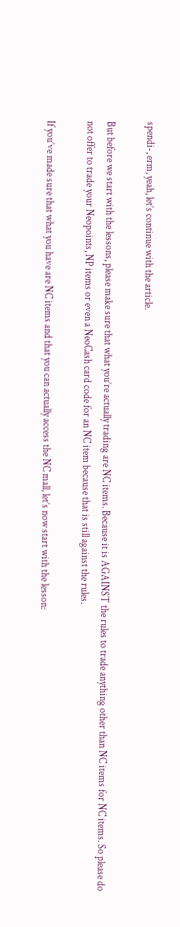spendi-, erm, yeah, let’s continue with the article.

But before we start with the lessons, please make sure that what you’re actually trading are NC items. Because it is AGAINST the rules to trade anything other than NC items for NC items. So please do not offer to trade your Neopoints, NP items or even a NeoCash card code for an NC item because that is still against the rules.

If you’ve made sure that what you have are NC items and that you can actually access the NC mall, let’s now start with the lesson: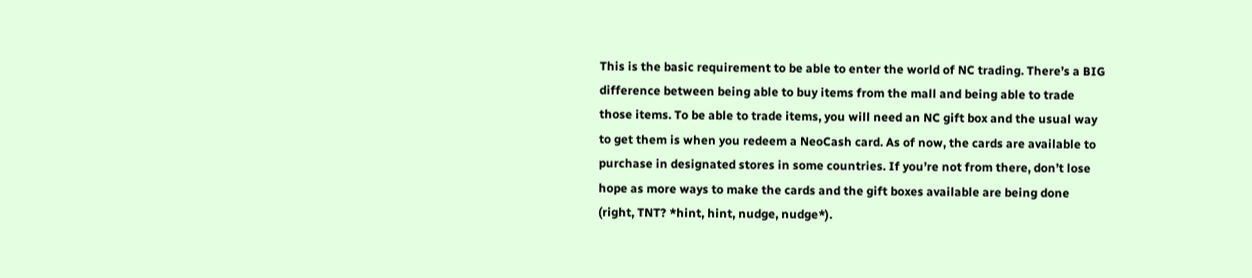This is the basic requirement to be able to enter the world of NC trading. There’s a BIG difference between being able to buy items from the mall and being able to trade those items. To be able to trade items, you will need an NC gift box and the usual way to get them is when you redeem a NeoCash card. As of now, the cards are available to purchase in designated stores in some countries. If you’re not from there, don’t lose hope as more ways to make the cards and the gift boxes available are being done (right, TNT? *hint, hint, nudge, nudge*).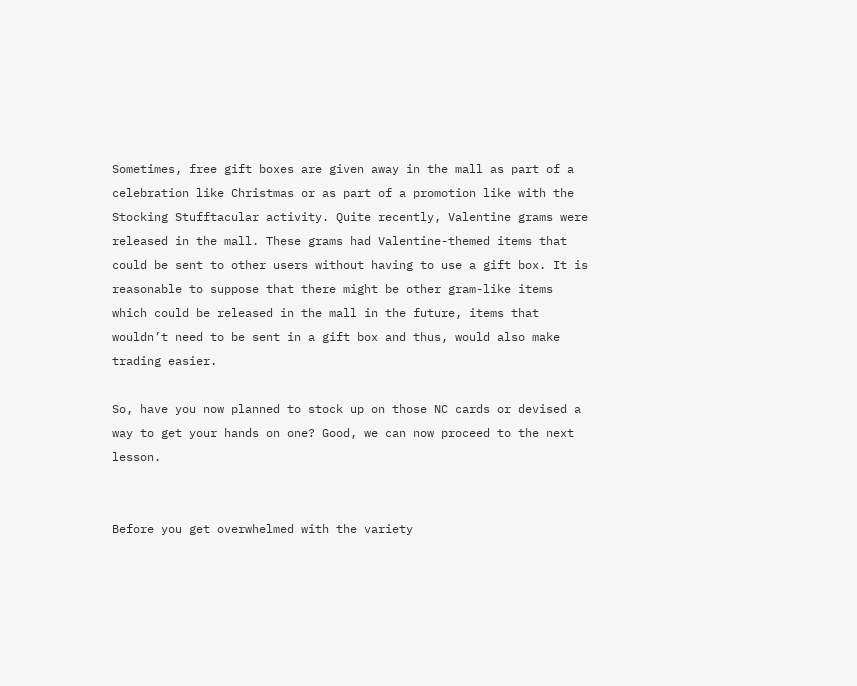Sometimes, free gift boxes are given away in the mall as part of a celebration like Christmas or as part of a promotion like with the Stocking Stufftacular activity. Quite recently, Valentine grams were released in the mall. These grams had Valentine-themed items that could be sent to other users without having to use a gift box. It is reasonable to suppose that there might be other gram-like items which could be released in the mall in the future, items that wouldn’t need to be sent in a gift box and thus, would also make trading easier.

So, have you now planned to stock up on those NC cards or devised a way to get your hands on one? Good, we can now proceed to the next lesson.


Before you get overwhelmed with the variety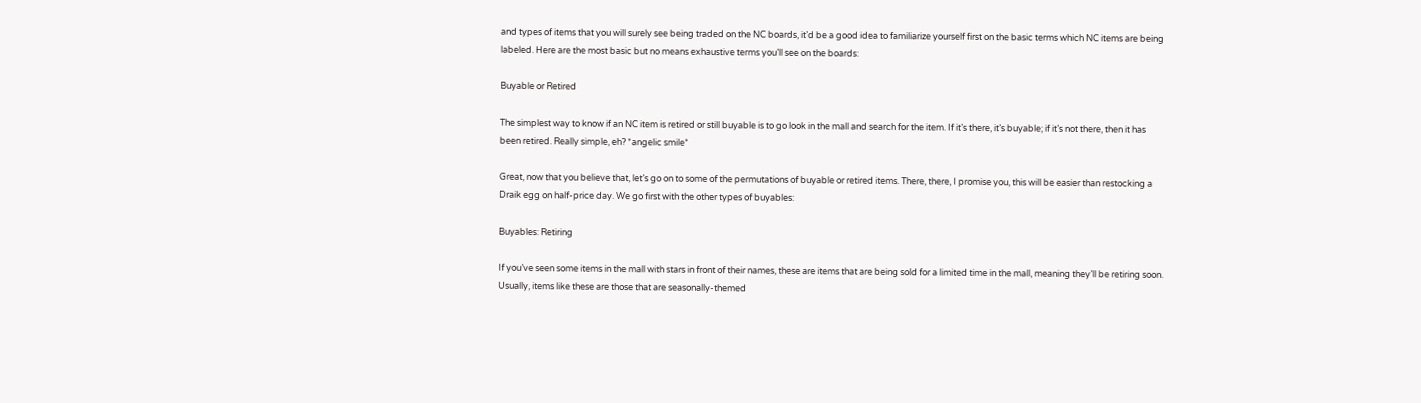and types of items that you will surely see being traded on the NC boards, it’d be a good idea to familiarize yourself first on the basic terms which NC items are being labeled. Here are the most basic but no means exhaustive terms you’ll see on the boards:

Buyable or Retired

The simplest way to know if an NC item is retired or still buyable is to go look in the mall and search for the item. If it’s there, it’s buyable; if it’s not there, then it has been retired. Really simple, eh? *angelic smile*

Great, now that you believe that, let’s go on to some of the permutations of buyable or retired items. There, there, I promise you, this will be easier than restocking a Draik egg on half-price day. We go first with the other types of buyables:

Buyables: Retiring

If you’ve seen some items in the mall with stars in front of their names, these are items that are being sold for a limited time in the mall, meaning they’ll be retiring soon. Usually, items like these are those that are seasonally-themed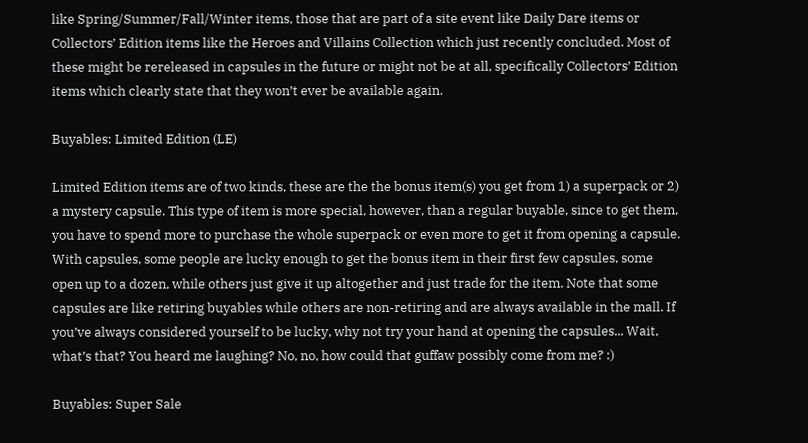like Spring/Summer/Fall/Winter items, those that are part of a site event like Daily Dare items or Collectors’ Edition items like the Heroes and Villains Collection which just recently concluded. Most of these might be rereleased in capsules in the future or might not be at all, specifically Collectors’ Edition items which clearly state that they won’t ever be available again.

Buyables: Limited Edition (LE)

Limited Edition items are of two kinds, these are the the bonus item(s) you get from 1) a superpack or 2) a mystery capsule. This type of item is more special, however, than a regular buyable, since to get them, you have to spend more to purchase the whole superpack or even more to get it from opening a capsule. With capsules, some people are lucky enough to get the bonus item in their first few capsules, some open up to a dozen, while others just give it up altogether and just trade for the item. Note that some capsules are like retiring buyables while others are non-retiring and are always available in the mall. If you’ve always considered yourself to be lucky, why not try your hand at opening the capsules... Wait, what’s that? You heard me laughing? No, no, how could that guffaw possibly come from me? :)

Buyables: Super Sale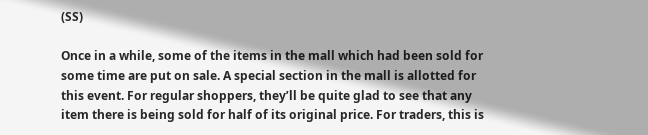(SS)

Once in a while, some of the items in the mall which had been sold for some time are put on sale. A special section in the mall is allotted for this event. For regular shoppers, they’ll be quite glad to see that any item there is being sold for half of its original price. For traders, this is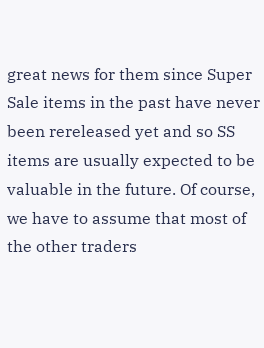great news for them since Super Sale items in the past have never been rereleased yet and so SS items are usually expected to be valuable in the future. Of course, we have to assume that most of the other traders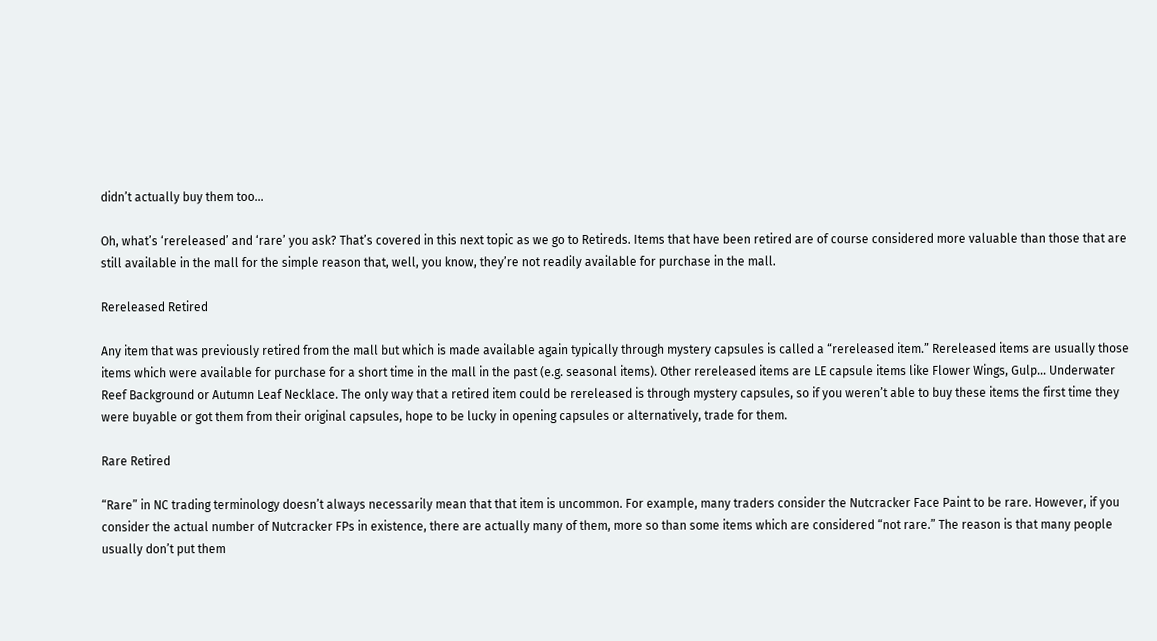didn’t actually buy them too...

Oh, what’s ‘rereleased’ and ‘rare’ you ask? That’s covered in this next topic as we go to Retireds. Items that have been retired are of course considered more valuable than those that are still available in the mall for the simple reason that, well, you know, they’re not readily available for purchase in the mall.

Rereleased Retired

Any item that was previously retired from the mall but which is made available again typically through mystery capsules is called a “rereleased item.” Rereleased items are usually those items which were available for purchase for a short time in the mall in the past (e.g. seasonal items). Other rereleased items are LE capsule items like Flower Wings, Gulp... Underwater Reef Background or Autumn Leaf Necklace. The only way that a retired item could be rereleased is through mystery capsules, so if you weren’t able to buy these items the first time they were buyable or got them from their original capsules, hope to be lucky in opening capsules or alternatively, trade for them.

Rare Retired

“Rare” in NC trading terminology doesn’t always necessarily mean that that item is uncommon. For example, many traders consider the Nutcracker Face Paint to be rare. However, if you consider the actual number of Nutcracker FPs in existence, there are actually many of them, more so than some items which are considered “not rare.” The reason is that many people usually don’t put them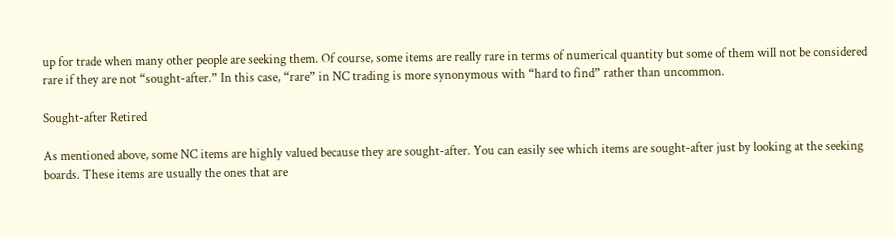up for trade when many other people are seeking them. Of course, some items are really rare in terms of numerical quantity but some of them will not be considered rare if they are not “sought-after.” In this case, “rare” in NC trading is more synonymous with “hard to find” rather than uncommon.

Sought-after Retired

As mentioned above, some NC items are highly valued because they are sought-after. You can easily see which items are sought-after just by looking at the seeking boards. These items are usually the ones that are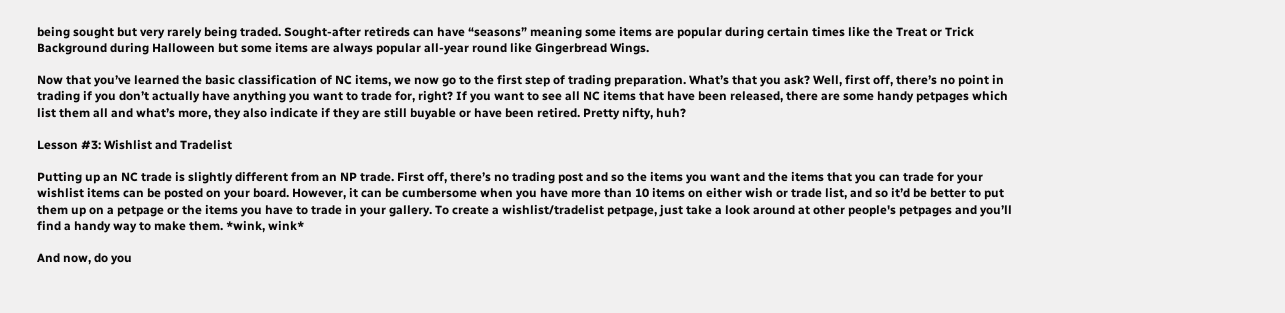being sought but very rarely being traded. Sought-after retireds can have “seasons” meaning some items are popular during certain times like the Treat or Trick Background during Halloween but some items are always popular all-year round like Gingerbread Wings.

Now that you’ve learned the basic classification of NC items, we now go to the first step of trading preparation. What’s that you ask? Well, first off, there’s no point in trading if you don’t actually have anything you want to trade for, right? If you want to see all NC items that have been released, there are some handy petpages which list them all and what’s more, they also indicate if they are still buyable or have been retired. Pretty nifty, huh?

Lesson #3: Wishlist and Tradelist

Putting up an NC trade is slightly different from an NP trade. First off, there’s no trading post and so the items you want and the items that you can trade for your wishlist items can be posted on your board. However, it can be cumbersome when you have more than 10 items on either wish or trade list, and so it’d be better to put them up on a petpage or the items you have to trade in your gallery. To create a wishlist/tradelist petpage, just take a look around at other people's petpages and you’ll find a handy way to make them. *wink, wink*

And now, do you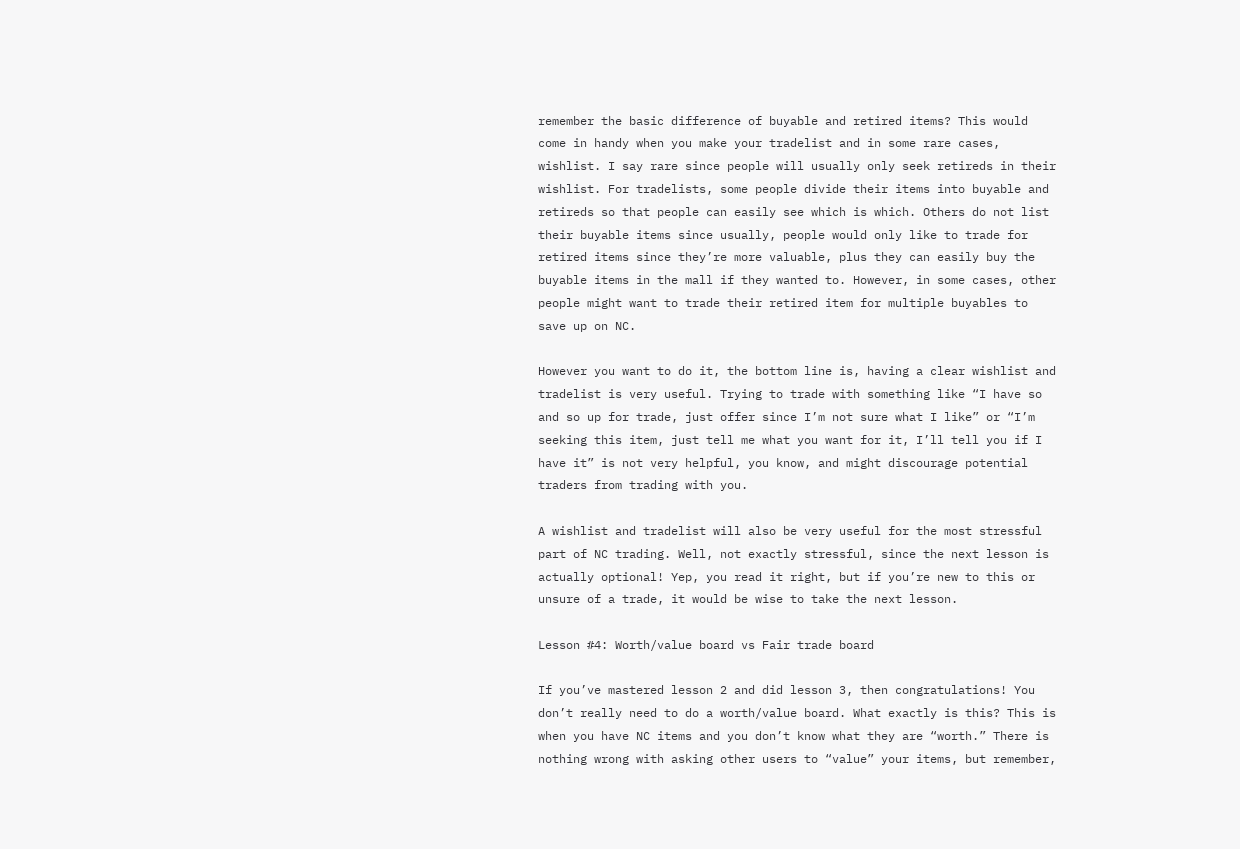remember the basic difference of buyable and retired items? This would come in handy when you make your tradelist and in some rare cases, wishlist. I say rare since people will usually only seek retireds in their wishlist. For tradelists, some people divide their items into buyable and retireds so that people can easily see which is which. Others do not list their buyable items since usually, people would only like to trade for retired items since they’re more valuable, plus they can easily buy the buyable items in the mall if they wanted to. However, in some cases, other people might want to trade their retired item for multiple buyables to save up on NC.

However you want to do it, the bottom line is, having a clear wishlist and tradelist is very useful. Trying to trade with something like “I have so and so up for trade, just offer since I’m not sure what I like” or “I’m seeking this item, just tell me what you want for it, I’ll tell you if I have it” is not very helpful, you know, and might discourage potential traders from trading with you.

A wishlist and tradelist will also be very useful for the most stressful part of NC trading. Well, not exactly stressful, since the next lesson is actually optional! Yep, you read it right, but if you’re new to this or unsure of a trade, it would be wise to take the next lesson.

Lesson #4: Worth/value board vs Fair trade board

If you’ve mastered lesson 2 and did lesson 3, then congratulations! You don’t really need to do a worth/value board. What exactly is this? This is when you have NC items and you don’t know what they are “worth.” There is nothing wrong with asking other users to “value” your items, but remember,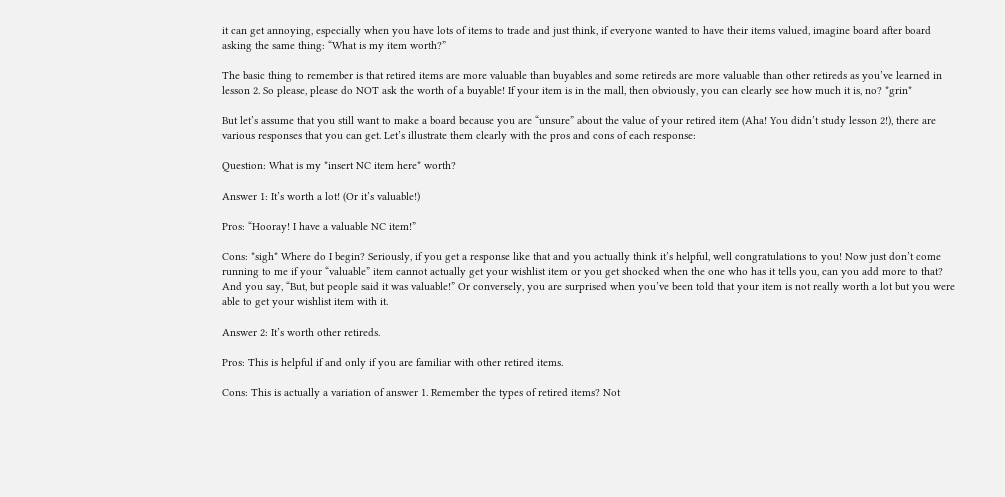it can get annoying, especially when you have lots of items to trade and just think, if everyone wanted to have their items valued, imagine board after board asking the same thing: “What is my item worth?”

The basic thing to remember is that retired items are more valuable than buyables and some retireds are more valuable than other retireds as you’ve learned in lesson 2. So please, please do NOT ask the worth of a buyable! If your item is in the mall, then obviously, you can clearly see how much it is, no? *grin*

But let’s assume that you still want to make a board because you are “unsure” about the value of your retired item (Aha! You didn’t study lesson 2!), there are various responses that you can get. Let’s illustrate them clearly with the pros and cons of each response:

Question: What is my *insert NC item here* worth?

Answer 1: It’s worth a lot! (Or it’s valuable!)

Pros: “Hooray! I have a valuable NC item!”

Cons: *sigh* Where do I begin? Seriously, if you get a response like that and you actually think it’s helpful, well congratulations to you! Now just don’t come running to me if your “valuable” item cannot actually get your wishlist item or you get shocked when the one who has it tells you, can you add more to that? And you say, “But, but people said it was valuable!” Or conversely, you are surprised when you’ve been told that your item is not really worth a lot but you were able to get your wishlist item with it.

Answer 2: It’s worth other retireds.

Pros: This is helpful if and only if you are familiar with other retired items.

Cons: This is actually a variation of answer 1. Remember the types of retired items? Not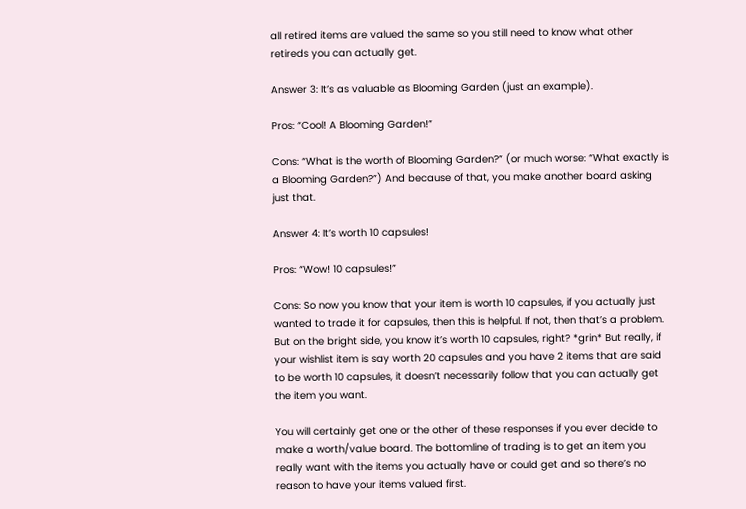all retired items are valued the same so you still need to know what other retireds you can actually get.

Answer 3: It’s as valuable as Blooming Garden (just an example).

Pros: “Cool! A Blooming Garden!”

Cons: “What is the worth of Blooming Garden?” (or much worse: “What exactly is a Blooming Garden?”) And because of that, you make another board asking just that.

Answer 4: It’s worth 10 capsules!

Pros: “Wow! 10 capsules!”

Cons: So now you know that your item is worth 10 capsules, if you actually just wanted to trade it for capsules, then this is helpful. If not, then that’s a problem. But on the bright side, you know it’s worth 10 capsules, right? *grin* But really, if your wishlist item is say worth 20 capsules and you have 2 items that are said to be worth 10 capsules, it doesn’t necessarily follow that you can actually get the item you want.

You will certainly get one or the other of these responses if you ever decide to make a worth/value board. The bottomline of trading is to get an item you really want with the items you actually have or could get and so there’s no reason to have your items valued first.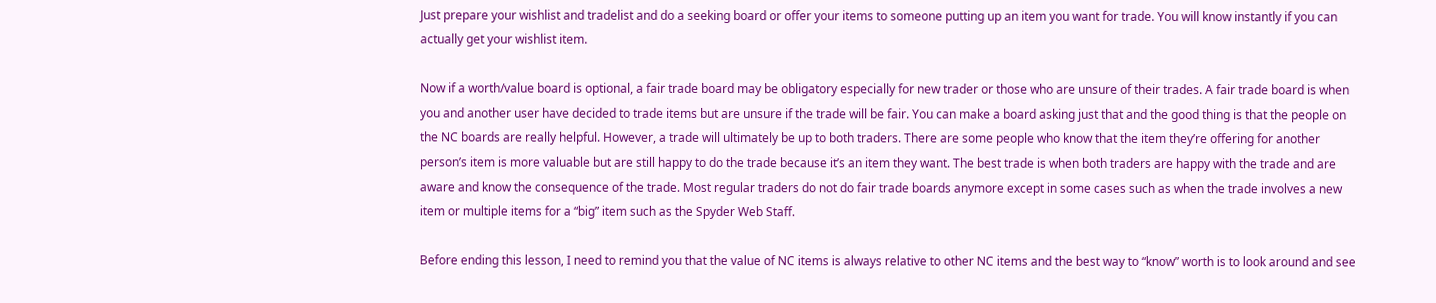Just prepare your wishlist and tradelist and do a seeking board or offer your items to someone putting up an item you want for trade. You will know instantly if you can actually get your wishlist item.

Now if a worth/value board is optional, a fair trade board may be obligatory especially for new trader or those who are unsure of their trades. A fair trade board is when you and another user have decided to trade items but are unsure if the trade will be fair. You can make a board asking just that and the good thing is that the people on the NC boards are really helpful. However, a trade will ultimately be up to both traders. There are some people who know that the item they’re offering for another person’s item is more valuable but are still happy to do the trade because it’s an item they want. The best trade is when both traders are happy with the trade and are aware and know the consequence of the trade. Most regular traders do not do fair trade boards anymore except in some cases such as when the trade involves a new item or multiple items for a “big” item such as the Spyder Web Staff.

Before ending this lesson, I need to remind you that the value of NC items is always relative to other NC items and the best way to “know” worth is to look around and see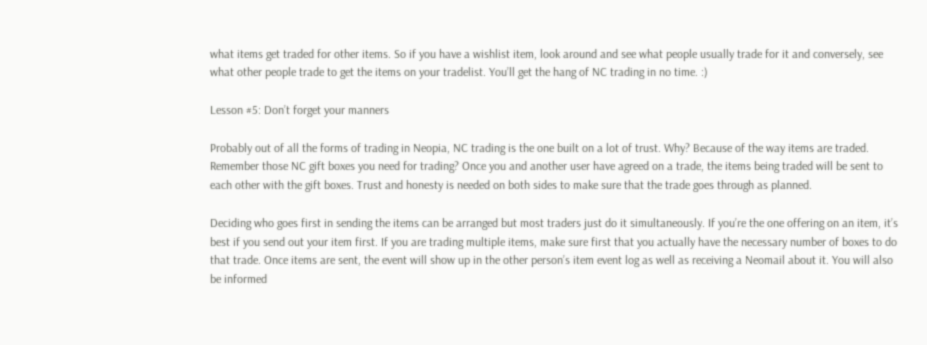what items get traded for other items. So if you have a wishlist item, look around and see what people usually trade for it and conversely, see what other people trade to get the items on your tradelist. You’ll get the hang of NC trading in no time. :)

Lesson #5: Don’t forget your manners

Probably out of all the forms of trading in Neopia, NC trading is the one built on a lot of trust. Why? Because of the way items are traded. Remember those NC gift boxes you need for trading? Once you and another user have agreed on a trade, the items being traded will be sent to each other with the gift boxes. Trust and honesty is needed on both sides to make sure that the trade goes through as planned.

Deciding who goes first in sending the items can be arranged but most traders just do it simultaneously. If you’re the one offering on an item, it’s best if you send out your item first. If you are trading multiple items, make sure first that you actually have the necessary number of boxes to do that trade. Once items are sent, the event will show up in the other person’s item event log as well as receiving a Neomail about it. You will also be informed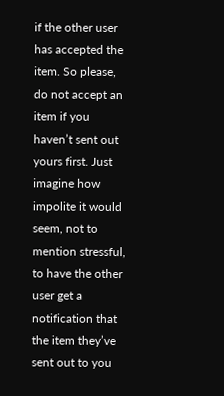if the other user has accepted the item. So please, do not accept an item if you haven’t sent out yours first. Just imagine how impolite it would seem, not to mention stressful, to have the other user get a notification that the item they’ve sent out to you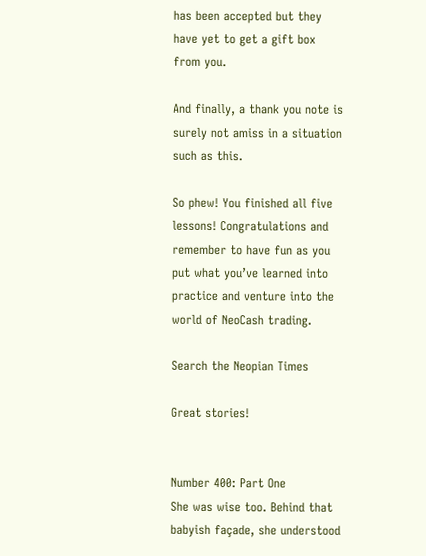has been accepted but they have yet to get a gift box from you.

And finally, a thank you note is surely not amiss in a situation such as this.

So phew! You finished all five lessons! Congratulations and remember to have fun as you put what you’ve learned into practice and venture into the world of NeoCash trading.

Search the Neopian Times

Great stories!


Number 400: Part One
She was wise too. Behind that babyish façade, she understood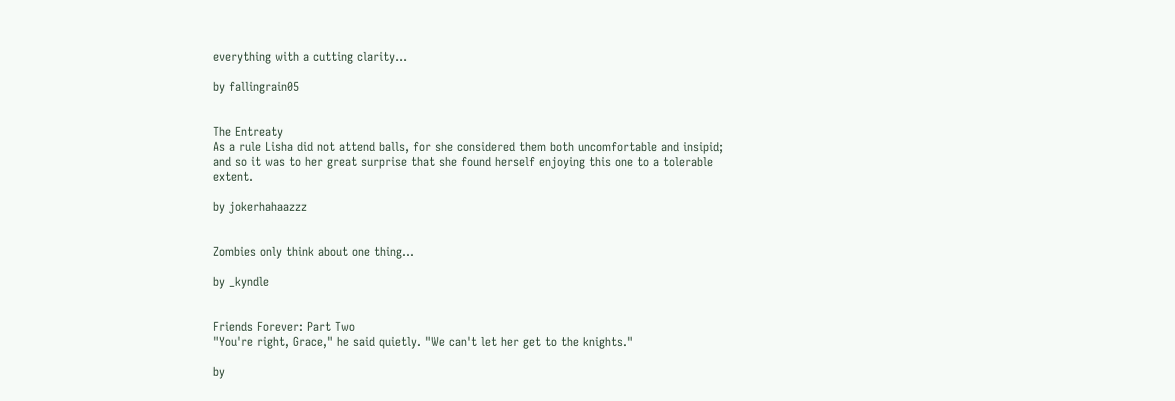everything with a cutting clarity...

by fallingrain05


The Entreaty
As a rule Lisha did not attend balls, for she considered them both uncomfortable and insipid; and so it was to her great surprise that she found herself enjoying this one to a tolerable extent.

by jokerhahaazzz


Zombies only think about one thing...

by _kyndle


Friends Forever: Part Two
"You're right, Grace," he said quietly. "We can't let her get to the knights."

by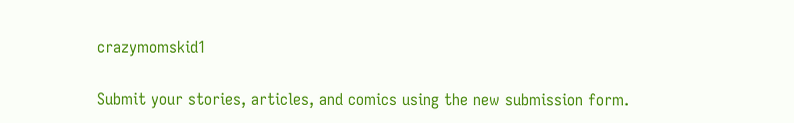crazymomskid1

Submit your stories, articles, and comics using the new submission form.